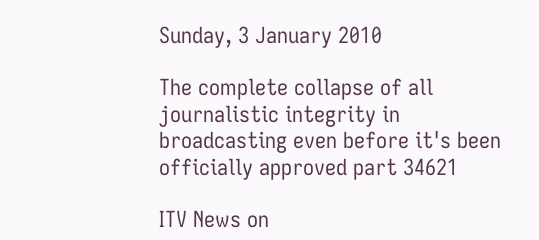Sunday, 3 January 2010

The complete collapse of all journalistic integrity in broadcasting even before it's been officially approved part 34621

ITV News on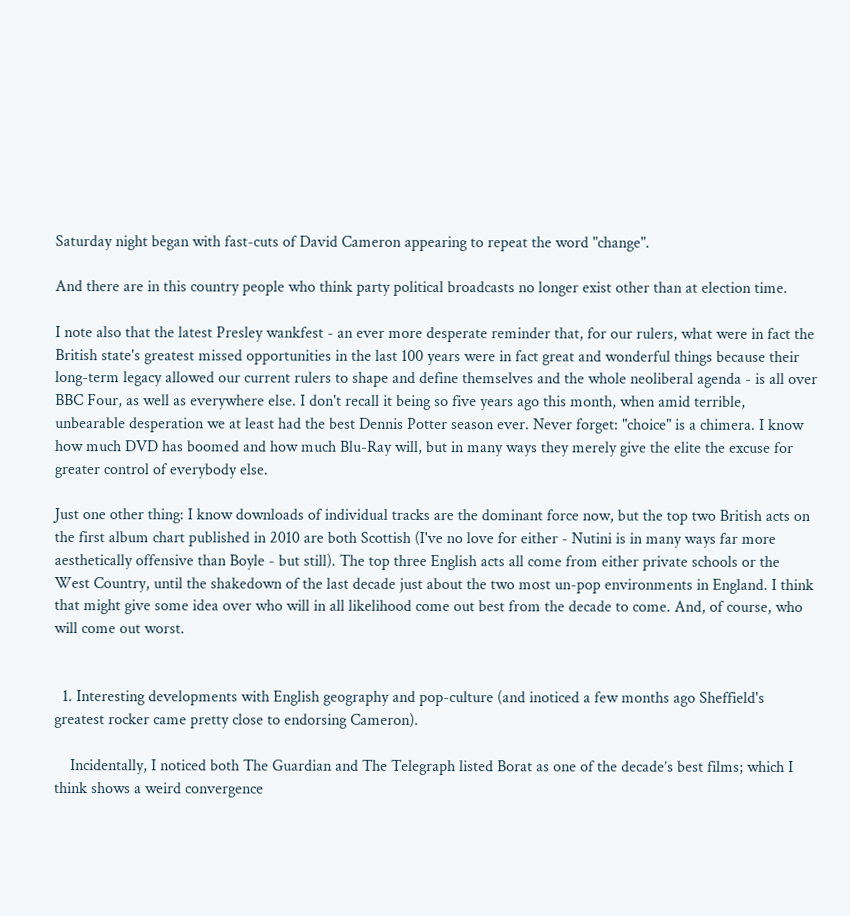Saturday night began with fast-cuts of David Cameron appearing to repeat the word "change".

And there are in this country people who think party political broadcasts no longer exist other than at election time.

I note also that the latest Presley wankfest - an ever more desperate reminder that, for our rulers, what were in fact the British state's greatest missed opportunities in the last 100 years were in fact great and wonderful things because their long-term legacy allowed our current rulers to shape and define themselves and the whole neoliberal agenda - is all over BBC Four, as well as everywhere else. I don't recall it being so five years ago this month, when amid terrible, unbearable desperation we at least had the best Dennis Potter season ever. Never forget: "choice" is a chimera. I know how much DVD has boomed and how much Blu-Ray will, but in many ways they merely give the elite the excuse for greater control of everybody else.

Just one other thing: I know downloads of individual tracks are the dominant force now, but the top two British acts on the first album chart published in 2010 are both Scottish (I've no love for either - Nutini is in many ways far more aesthetically offensive than Boyle - but still). The top three English acts all come from either private schools or the West Country, until the shakedown of the last decade just about the two most un-pop environments in England. I think that might give some idea over who will in all likelihood come out best from the decade to come. And, of course, who will come out worst.


  1. Interesting developments with English geography and pop-culture (and inoticed a few months ago Sheffield's greatest rocker came pretty close to endorsing Cameron).

    Incidentally, I noticed both The Guardian and The Telegraph listed Borat as one of the decade’s best films; which I think shows a weird convergence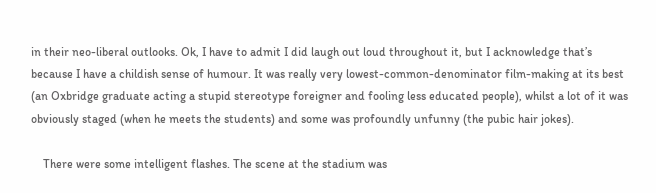in their neo-liberal outlooks. Ok, I have to admit I did laugh out loud throughout it, but I acknowledge that’s because I have a childish sense of humour. It was really very lowest-common-denominator film-making at its best (an Oxbridge graduate acting a stupid stereotype foreigner and fooling less educated people), whilst a lot of it was obviously staged (when he meets the students) and some was profoundly unfunny (the pubic hair jokes).

    There were some intelligent flashes. The scene at the stadium was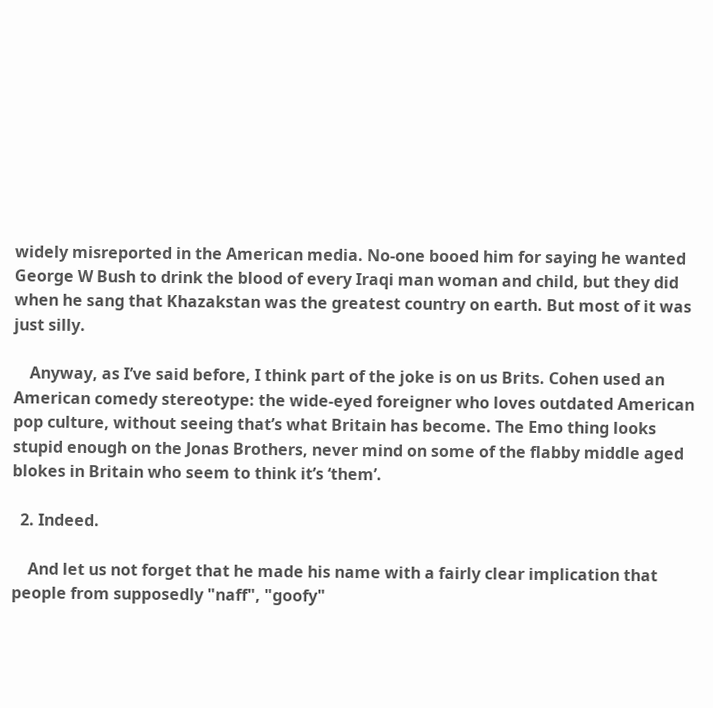widely misreported in the American media. No-one booed him for saying he wanted George W Bush to drink the blood of every Iraqi man woman and child, but they did when he sang that Khazakstan was the greatest country on earth. But most of it was just silly.

    Anyway, as I’ve said before, I think part of the joke is on us Brits. Cohen used an American comedy stereotype: the wide-eyed foreigner who loves outdated American pop culture, without seeing that’s what Britain has become. The Emo thing looks stupid enough on the Jonas Brothers, never mind on some of the flabby middle aged blokes in Britain who seem to think it’s ‘them’.

  2. Indeed.

    And let us not forget that he made his name with a fairly clear implication that people from supposedly "naff", "goofy"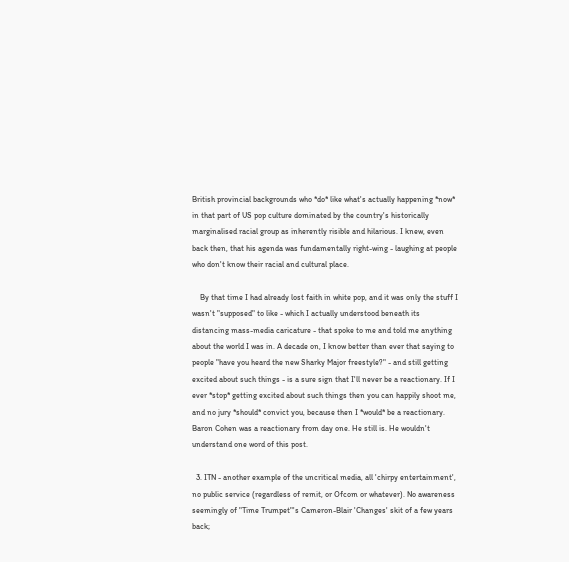British provincial backgrounds who *do* like what's actually happening *now* in that part of US pop culture dominated by the country's historically marginalised racial group as inherently risible and hilarious. I knew, even back then, that his agenda was fundamentally right-wing - laughing at people who don't know their racial and cultural place.

    By that time I had already lost faith in white pop, and it was only the stuff I wasn't "supposed" to like - which I actually understood beneath its distancing mass-media caricature - that spoke to me and told me anything about the world I was in. A decade on, I know better than ever that saying to people "have you heard the new Sharky Major freestyle?" - and still getting excited about such things - is a sure sign that I'll never be a reactionary. If I ever *stop* getting excited about such things then you can happily shoot me, and no jury *should* convict you, because then I *would* be a reactionary. Baron Cohen was a reactionary from day one. He still is. He wouldn't understand one word of this post.

  3. ITN - another example of the uncritical media, all 'chirpy entertainment', no public service (regardless of remit, or Ofcom or whatever). No awareness seemingly of "Time Trumpet"'s Cameron-Blair 'Changes' skit of a few years back;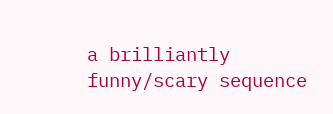a brilliantly funny/scary sequence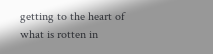getting to the heart of what is rotten in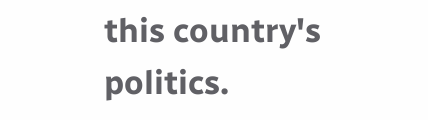this country's politics.